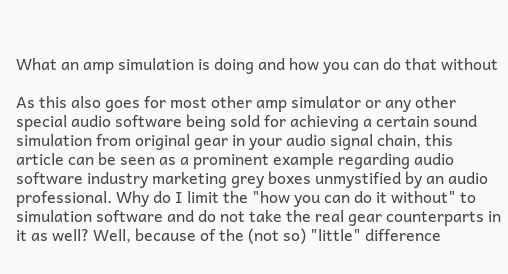What an amp simulation is doing and how you can do that without

As this also goes for most other amp simulator or any other special audio software being sold for achieving a certain sound simulation from original gear in your audio signal chain, this article can be seen as a prominent example regarding audio software industry marketing grey boxes unmystified by an audio professional. Why do I limit the "how you can do it without" to simulation software and do not take the real gear counterparts in it as well? Well, because of the (not so) "little" difference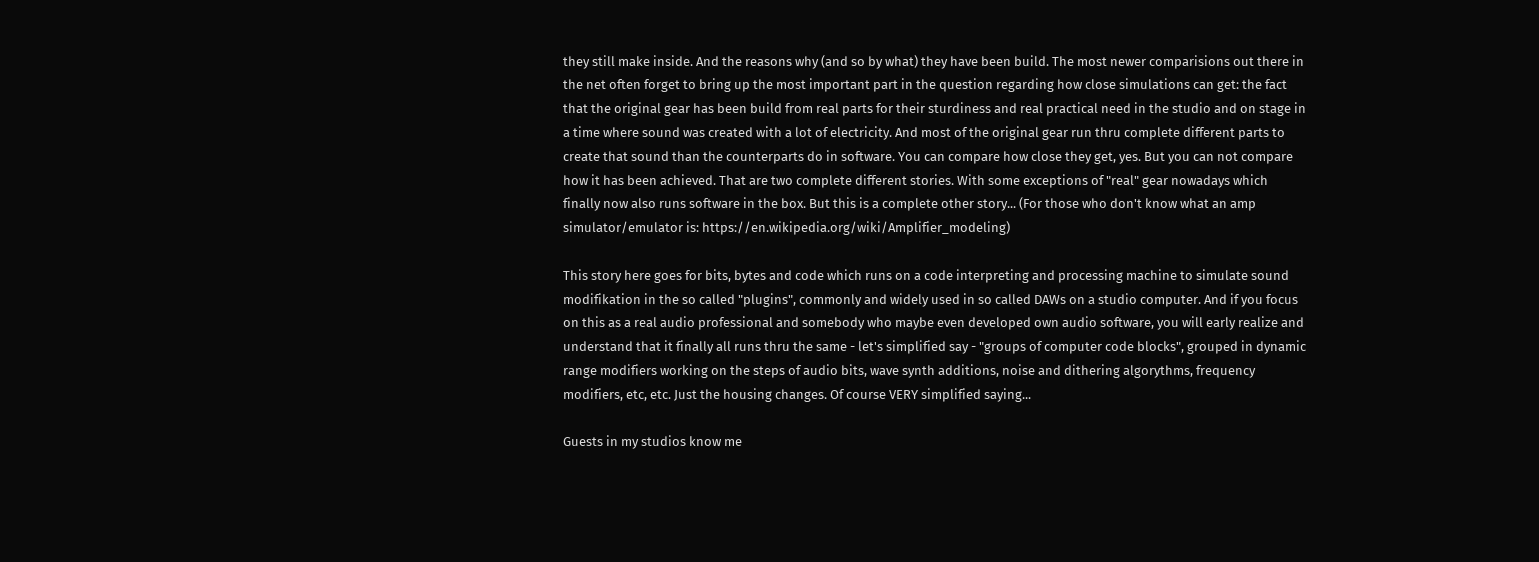they still make inside. And the reasons why (and so by what) they have been build. The most newer comparisions out there in the net often forget to bring up the most important part in the question regarding how close simulations can get: the fact that the original gear has been build from real parts for their sturdiness and real practical need in the studio and on stage in a time where sound was created with a lot of electricity. And most of the original gear run thru complete different parts to create that sound than the counterparts do in software. You can compare how close they get, yes. But you can not compare how it has been achieved. That are two complete different stories. With some exceptions of "real" gear nowadays which finally now also runs software in the box. But this is a complete other story... (For those who don't know what an amp simulator/emulator is: https://en.wikipedia.org/wiki/Amplifier_modeling)

This story here goes for bits, bytes and code which runs on a code interpreting and processing machine to simulate sound modifikation in the so called "plugins", commonly and widely used in so called DAWs on a studio computer. And if you focus on this as a real audio professional and somebody who maybe even developed own audio software, you will early realize and understand that it finally all runs thru the same - let's simplified say - "groups of computer code blocks", grouped in dynamic range modifiers working on the steps of audio bits, wave synth additions, noise and dithering algorythms, frequency modifiers, etc, etc. Just the housing changes. Of course VERY simplified saying...

Guests in my studios know me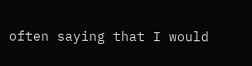often saying that I would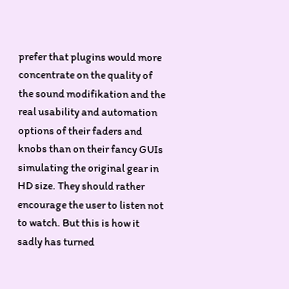prefer that plugins would more concentrate on the quality of the sound modifikation and the real usability and automation options of their faders and knobs than on their fancy GUIs simulating the original gear in HD size. They should rather encourage the user to listen not to watch. But this is how it sadly has turned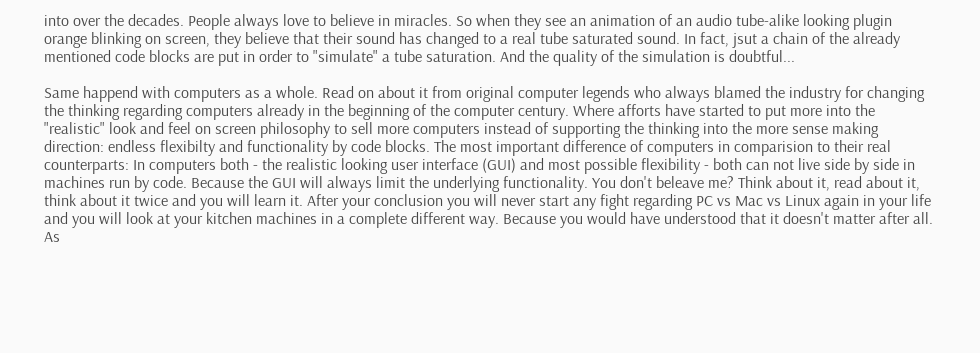into over the decades. People always love to believe in miracles. So when they see an animation of an audio tube-alike looking plugin orange blinking on screen, they believe that their sound has changed to a real tube saturated sound. In fact, jsut a chain of the already mentioned code blocks are put in order to "simulate" a tube saturation. And the quality of the simulation is doubtful...

Same happend with computers as a whole. Read on about it from original computer legends who always blamed the industry for changing the thinking regarding computers already in the beginning of the computer century. Where afforts have started to put more into the "realistic" look and feel on screen philosophy to sell more computers instead of supporting the thinking into the more sense making direction: endless flexibilty and functionality by code blocks. The most important difference of computers in comparision to their real counterparts: In computers both - the realistic looking user interface (GUI) and most possible flexibility - both can not live side by side in machines run by code. Because the GUI will always limit the underlying functionality. You don't beleave me? Think about it, read about it, think about it twice and you will learn it. After your conclusion you will never start any fight regarding PC vs Mac vs Linux again in your life and you will look at your kitchen machines in a complete different way. Because you would have understood that it doesn't matter after all. As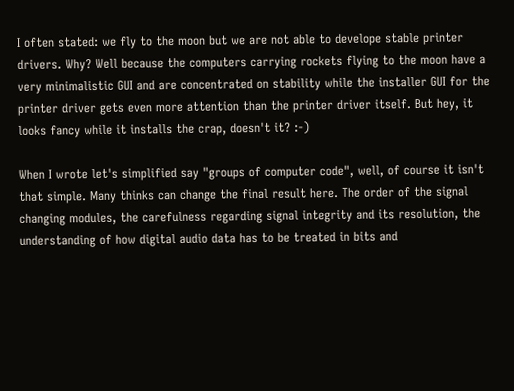I often stated: we fly to the moon but we are not able to develope stable printer drivers. Why? Well because the computers carrying rockets flying to the moon have a very minimalistic GUI and are concentrated on stability while the installer GUI for the printer driver gets even more attention than the printer driver itself. But hey, it looks fancy while it installs the crap, doesn't it? :-)

When I wrote let's simplified say "groups of computer code", well, of course it isn't that simple. Many thinks can change the final result here. The order of the signal changing modules, the carefulness regarding signal integrity and its resolution, the understanding of how digital audio data has to be treated in bits and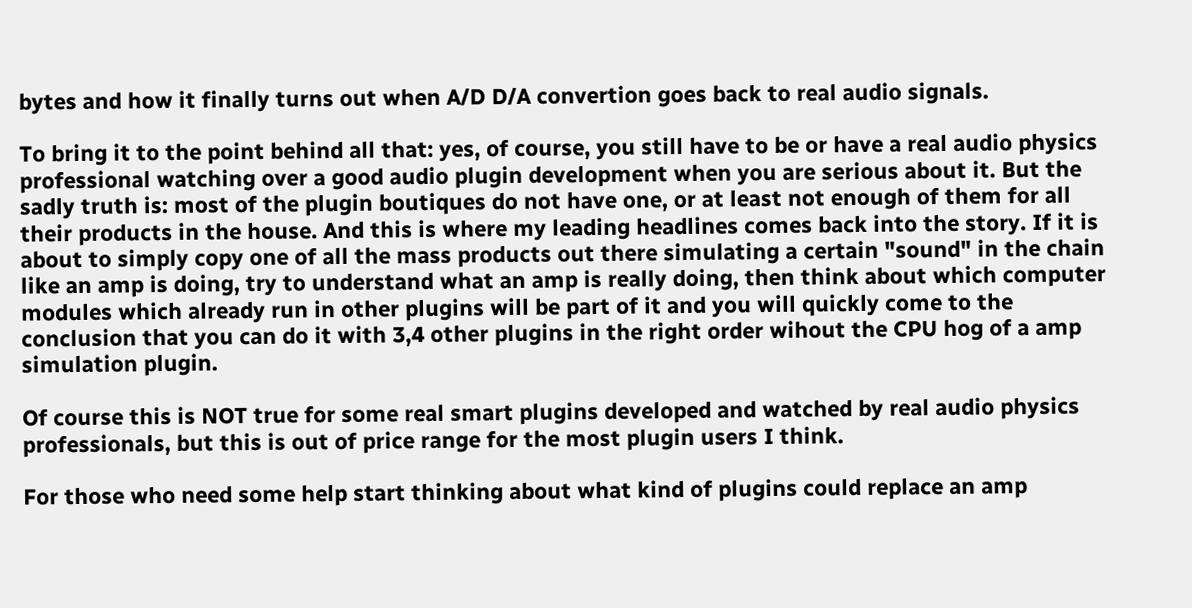bytes and how it finally turns out when A/D D/A convertion goes back to real audio signals.

To bring it to the point behind all that: yes, of course, you still have to be or have a real audio physics professional watching over a good audio plugin development when you are serious about it. But the sadly truth is: most of the plugin boutiques do not have one, or at least not enough of them for all their products in the house. And this is where my leading headlines comes back into the story. If it is about to simply copy one of all the mass products out there simulating a certain "sound" in the chain like an amp is doing, try to understand what an amp is really doing, then think about which computer modules which already run in other plugins will be part of it and you will quickly come to the conclusion that you can do it with 3,4 other plugins in the right order wihout the CPU hog of a amp simulation plugin.

Of course this is NOT true for some real smart plugins developed and watched by real audio physics professionals, but this is out of price range for the most plugin users I think.

For those who need some help start thinking about what kind of plugins could replace an amp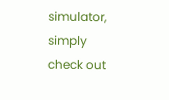simulator, simply check out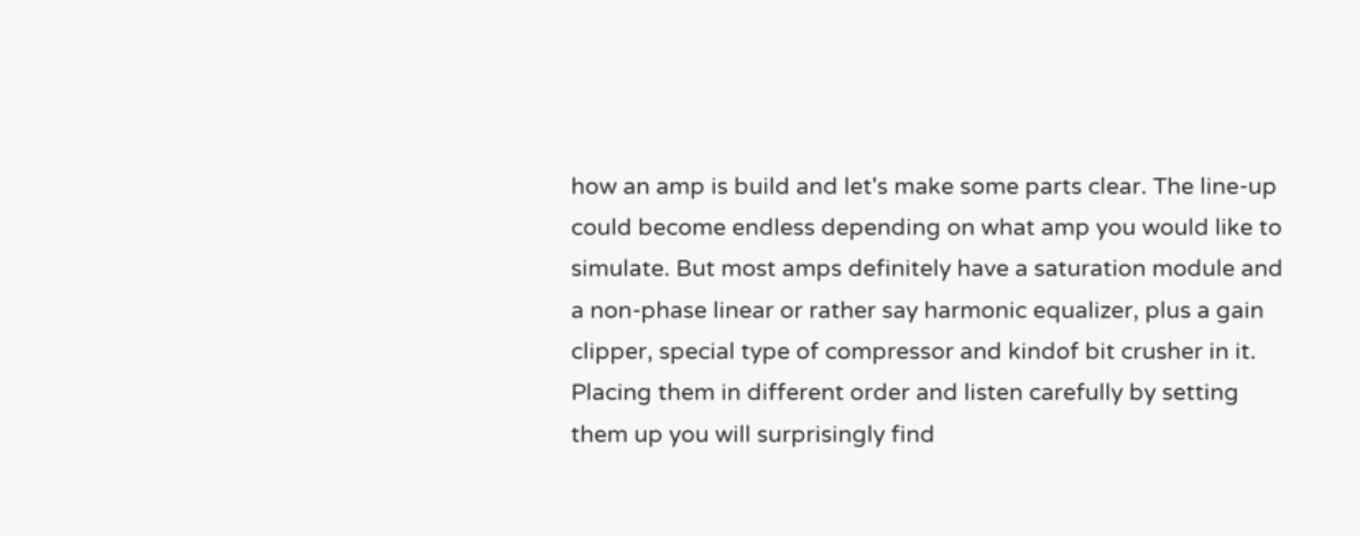how an amp is build and let's make some parts clear. The line-up could become endless depending on what amp you would like to simulate. But most amps definitely have a saturation module and a non-phase linear or rather say harmonic equalizer, plus a gain clipper, special type of compressor and kindof bit crusher in it. Placing them in different order and listen carefully by setting them up you will surprisingly find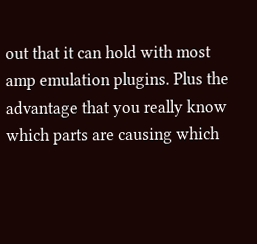out that it can hold with most amp emulation plugins. Plus the advantage that you really know which parts are causing which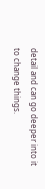detail and can go deeper into it to change things.